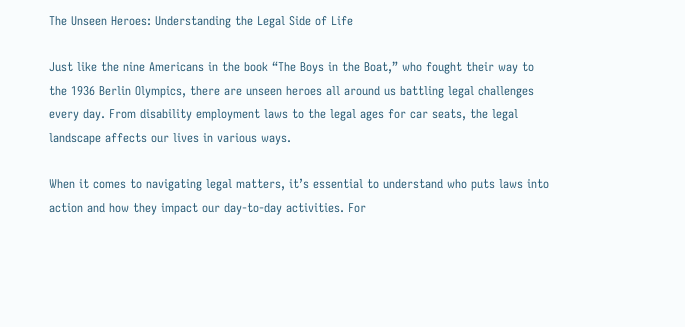The Unseen Heroes: Understanding the Legal Side of Life

Just like the nine Americans in the book “The Boys in the Boat,” who fought their way to the 1936 Berlin Olympics, there are unseen heroes all around us battling legal challenges every day. From disability employment laws to the legal ages for car seats, the legal landscape affects our lives in various ways.

When it comes to navigating legal matters, it’s essential to understand who puts laws into action and how they impact our day-to-day activities. For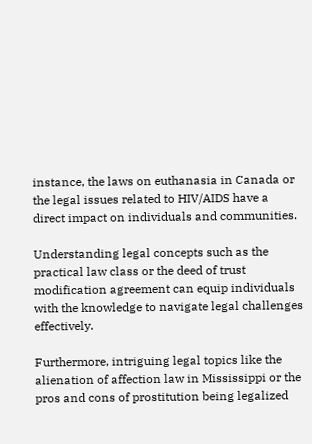instance, the laws on euthanasia in Canada or the legal issues related to HIV/AIDS have a direct impact on individuals and communities.

Understanding legal concepts such as the practical law class or the deed of trust modification agreement can equip individuals with the knowledge to navigate legal challenges effectively.

Furthermore, intriguing legal topics like the alienation of affection law in Mississippi or the pros and cons of prostitution being legalized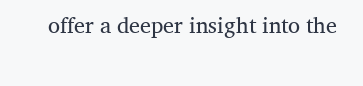offer a deeper insight into the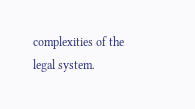complexities of the legal system.